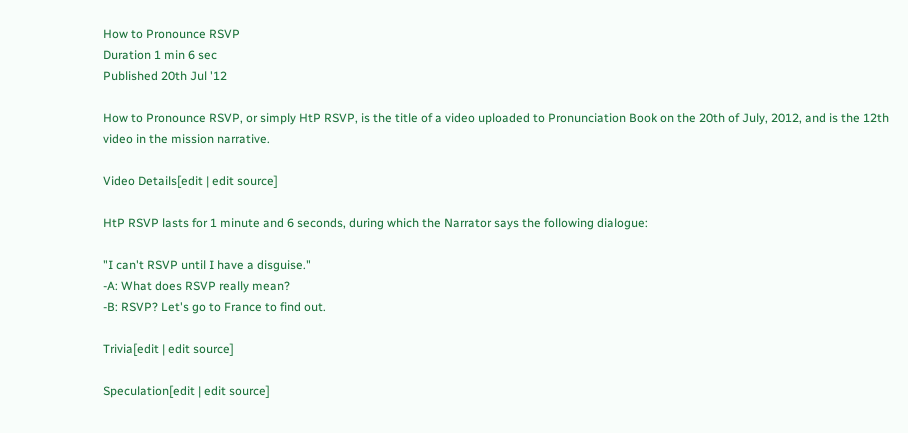How to Pronounce RSVP
Duration 1 min 6 sec
Published 20th Jul '12

How to Pronounce RSVP, or simply HtP RSVP, is the title of a video uploaded to Pronunciation Book on the 20th of July, 2012, and is the 12th video in the mission narrative.

Video Details[edit | edit source]

HtP RSVP lasts for 1 minute and 6 seconds, during which the Narrator says the following dialogue:

"I can't RSVP until I have a disguise."
-A: What does RSVP really mean?
-B: RSVP? Let's go to France to find out.

Trivia[edit | edit source]

Speculation[edit | edit source]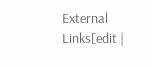External Links[edit |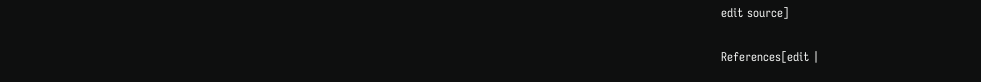edit source]

References[edit |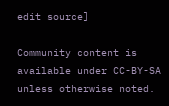edit source]

Community content is available under CC-BY-SA unless otherwise noted.